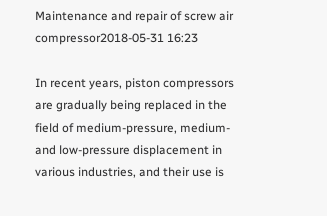Maintenance and repair of screw air compressor2018-05-31 16:23

In recent years, piston compressors are gradually being replaced in the field of medium-pressure, medium- and low-pressure displacement in various industries, and their use is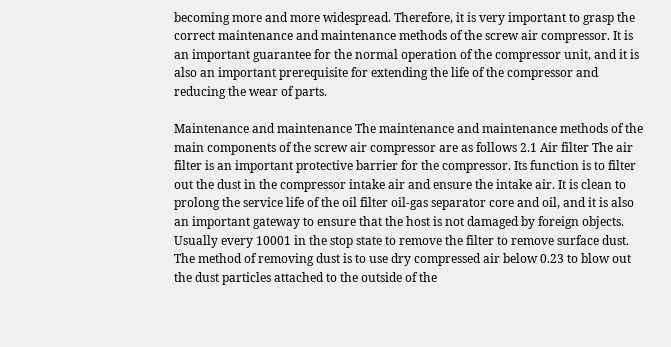becoming more and more widespread. Therefore, it is very important to grasp the correct maintenance and maintenance methods of the screw air compressor. It is an important guarantee for the normal operation of the compressor unit, and it is also an important prerequisite for extending the life of the compressor and reducing the wear of parts.

Maintenance and maintenance The maintenance and maintenance methods of the main components of the screw air compressor are as follows 2.1 Air filter The air filter is an important protective barrier for the compressor. Its function is to filter out the dust in the compressor intake air and ensure the intake air. It is clean to prolong the service life of the oil filter oil-gas separator core and oil, and it is also an important gateway to ensure that the host is not damaged by foreign objects. Usually every 10001 in the stop state to remove the filter to remove surface dust. The method of removing dust is to use dry compressed air below 0.23 to blow out the dust particles attached to the outside of the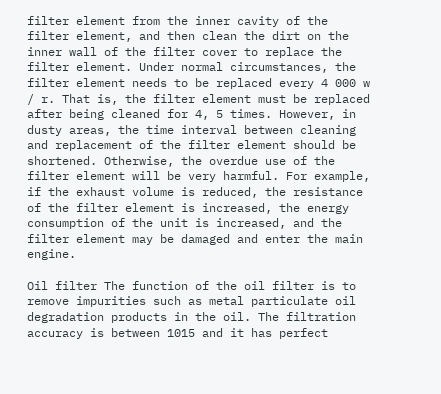filter element from the inner cavity of the filter element, and then clean the dirt on the inner wall of the filter cover to replace the filter element. Under normal circumstances, the filter element needs to be replaced every 4 000 w / r. That is, the filter element must be replaced after being cleaned for 4, 5 times. However, in dusty areas, the time interval between cleaning and replacement of the filter element should be shortened. Otherwise, the overdue use of the filter element will be very harmful. For example, if the exhaust volume is reduced, the resistance of the filter element is increased, the energy consumption of the unit is increased, and the filter element may be damaged and enter the main engine.

Oil filter The function of the oil filter is to remove impurities such as metal particulate oil degradation products in the oil. The filtration accuracy is between 1015 and it has perfect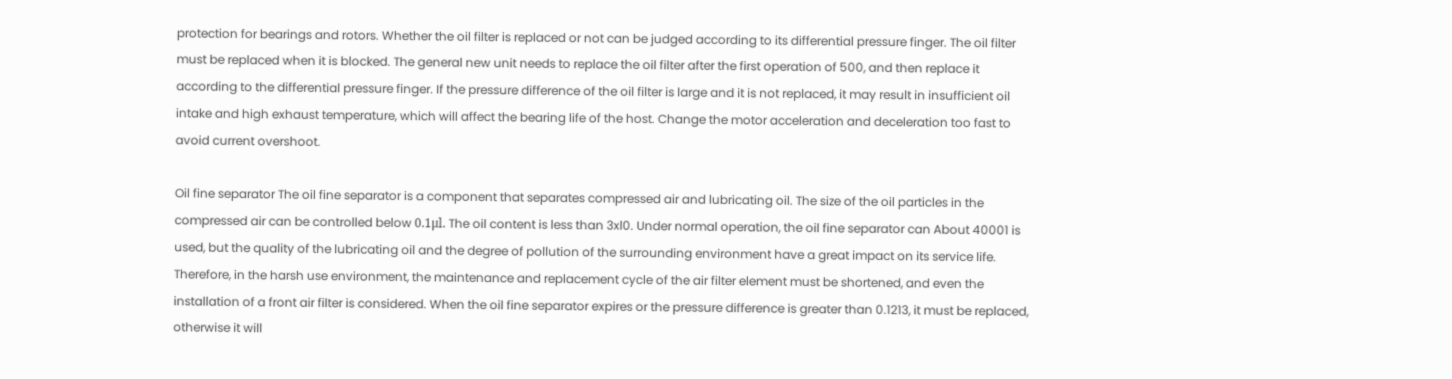protection for bearings and rotors. Whether the oil filter is replaced or not can be judged according to its differential pressure finger. The oil filter must be replaced when it is blocked. The general new unit needs to replace the oil filter after the first operation of 500, and then replace it according to the differential pressure finger. If the pressure difference of the oil filter is large and it is not replaced, it may result in insufficient oil intake and high exhaust temperature, which will affect the bearing life of the host. Change the motor acceleration and deceleration too fast to avoid current overshoot.

Oil fine separator The oil fine separator is a component that separates compressed air and lubricating oil. The size of the oil particles in the compressed air can be controlled below 0.1μl. The oil content is less than 3xl0. Under normal operation, the oil fine separator can About 40001 is used, but the quality of the lubricating oil and the degree of pollution of the surrounding environment have a great impact on its service life. Therefore, in the harsh use environment, the maintenance and replacement cycle of the air filter element must be shortened, and even the installation of a front air filter is considered. When the oil fine separator expires or the pressure difference is greater than 0.1213, it must be replaced, otherwise it will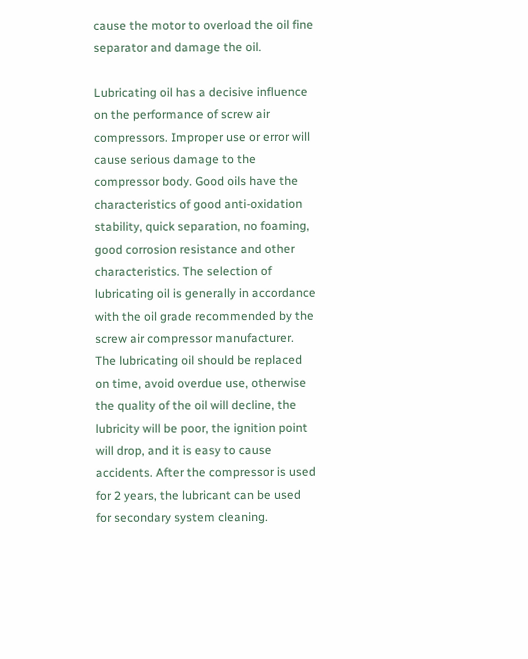cause the motor to overload the oil fine separator and damage the oil.

Lubricating oil has a decisive influence on the performance of screw air compressors. Improper use or error will cause serious damage to the compressor body. Good oils have the characteristics of good anti-oxidation stability, quick separation, no foaming, good corrosion resistance and other characteristics. The selection of lubricating oil is generally in accordance with the oil grade recommended by the screw air compressor manufacturer. The lubricating oil should be replaced on time, avoid overdue use, otherwise the quality of the oil will decline, the lubricity will be poor, the ignition point will drop, and it is easy to cause accidents. After the compressor is used for 2 years, the lubricant can be used for secondary system cleaning.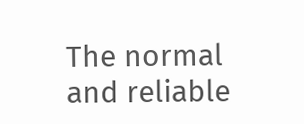The normal and reliable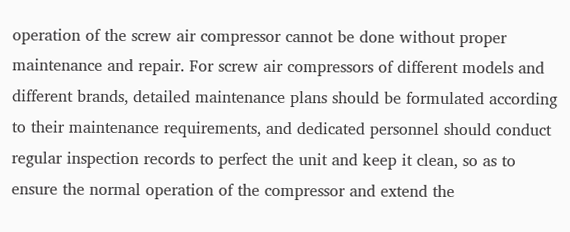operation of the screw air compressor cannot be done without proper maintenance and repair. For screw air compressors of different models and different brands, detailed maintenance plans should be formulated according to their maintenance requirements, and dedicated personnel should conduct regular inspection records to perfect the unit and keep it clean, so as to ensure the normal operation of the compressor and extend the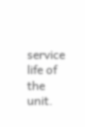service life of the unit.